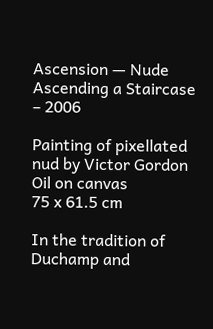Ascension — Nude Ascending a Staircase – 2006

Painting of pixellated nud by Victor Gordon
Oil on canvas
75 x 61.5 cm

In the tradition of Duchamp and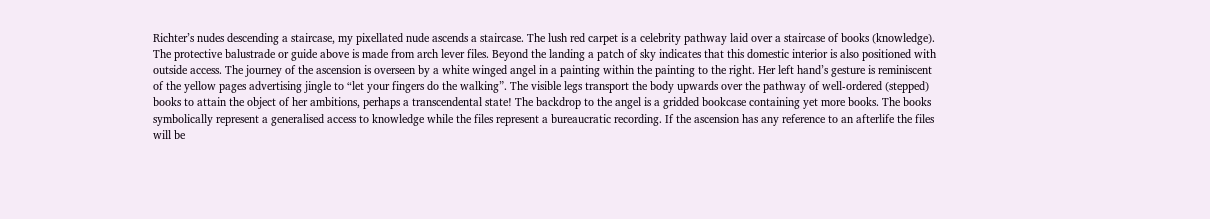Richter’s nudes descending a staircase, my pixellated nude ascends a staircase. The lush red carpet is a celebrity pathway laid over a staircase of books (knowledge). The protective balustrade or guide above is made from arch lever files. Beyond the landing a patch of sky indicates that this domestic interior is also positioned with outside access. The journey of the ascension is overseen by a white winged angel in a painting within the painting to the right. Her left hand’s gesture is reminiscent of the yellow pages advertising jingle to “let your fingers do the walking”. The visible legs transport the body upwards over the pathway of well-ordered (stepped) books to attain the object of her ambitions, perhaps a transcendental state! The backdrop to the angel is a gridded bookcase containing yet more books. The books symbolically represent a generalised access to knowledge while the files represent a bureaucratic recording. If the ascension has any reference to an afterlife the files will be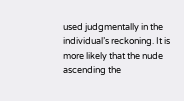used judgmentally in the individual’s reckoning. It is more likely that the nude ascending the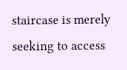staircase is merely seeking to access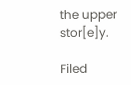the upper stor[e]y.

Filed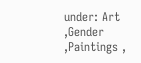under: Art ,Gender ,Paintings ,